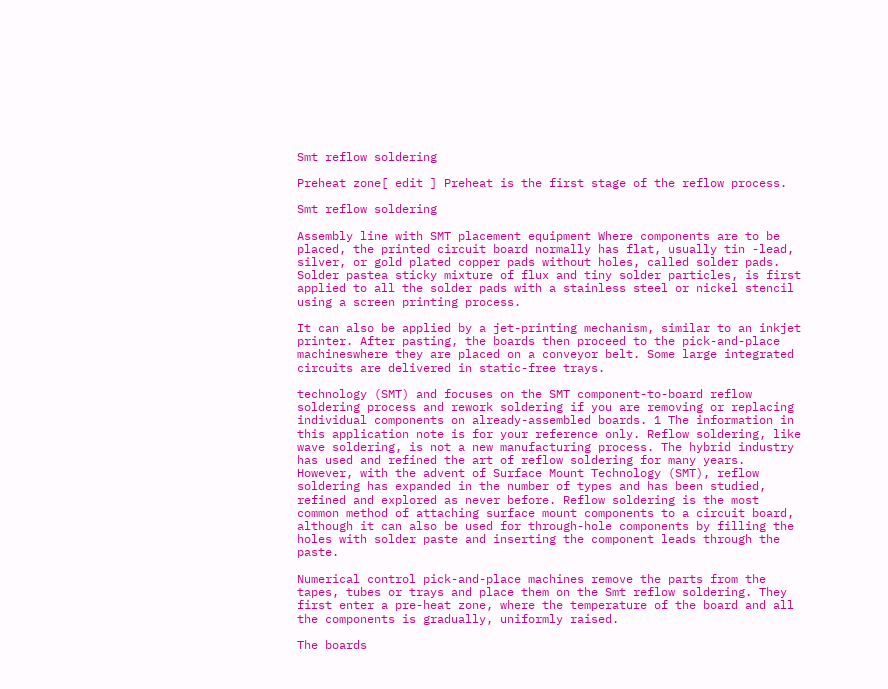Smt reflow soldering

Preheat zone[ edit ] Preheat is the first stage of the reflow process.

Smt reflow soldering

Assembly line with SMT placement equipment Where components are to be placed, the printed circuit board normally has flat, usually tin -lead, silver, or gold plated copper pads without holes, called solder pads. Solder pastea sticky mixture of flux and tiny solder particles, is first applied to all the solder pads with a stainless steel or nickel stencil using a screen printing process.

It can also be applied by a jet-printing mechanism, similar to an inkjet printer. After pasting, the boards then proceed to the pick-and-place machineswhere they are placed on a conveyor belt. Some large integrated circuits are delivered in static-free trays.

technology (SMT) and focuses on the SMT component-to-board reflow soldering process and rework soldering if you are removing or replacing individual components on already-assembled boards. 1 The information in this application note is for your reference only. Reflow soldering, like wave soldering, is not a new manufacturing process. The hybrid industry has used and refined the art of reflow soldering for many years. However, with the advent of Surface Mount Technology (SMT), reflow soldering has expanded in the number of types and has been studied, refined and explored as never before. Reflow soldering is the most common method of attaching surface mount components to a circuit board, although it can also be used for through-hole components by filling the holes with solder paste and inserting the component leads through the paste.

Numerical control pick-and-place machines remove the parts from the tapes, tubes or trays and place them on the Smt reflow soldering. They first enter a pre-heat zone, where the temperature of the board and all the components is gradually, uniformly raised.

The boards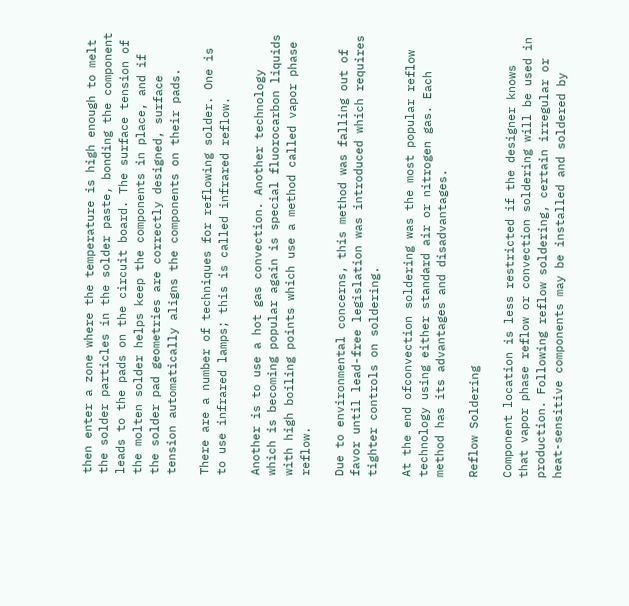then enter a zone where the temperature is high enough to melt the solder particles in the solder paste, bonding the component leads to the pads on the circuit board. The surface tension of the molten solder helps keep the components in place, and if the solder pad geometries are correctly designed, surface tension automatically aligns the components on their pads.

There are a number of techniques for reflowing solder. One is to use infrared lamps; this is called infrared reflow.

Another is to use a hot gas convection. Another technology which is becoming popular again is special fluorocarbon liquids with high boiling points which use a method called vapor phase reflow.

Due to environmental concerns, this method was falling out of favor until lead-free legislation was introduced which requires tighter controls on soldering.

At the end ofconvection soldering was the most popular reflow technology using either standard air or nitrogen gas. Each method has its advantages and disadvantages.

Reflow Soldering

Component location is less restricted if the designer knows that vapor phase reflow or convection soldering will be used in production. Following reflow soldering, certain irregular or heat-sensitive components may be installed and soldered by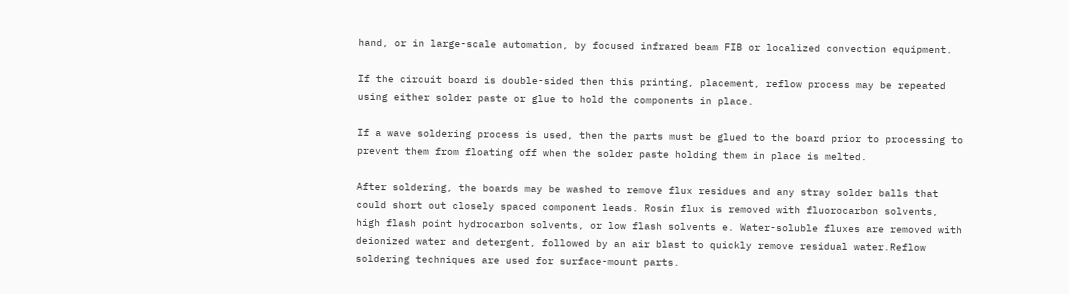hand, or in large-scale automation, by focused infrared beam FIB or localized convection equipment.

If the circuit board is double-sided then this printing, placement, reflow process may be repeated using either solder paste or glue to hold the components in place.

If a wave soldering process is used, then the parts must be glued to the board prior to processing to prevent them from floating off when the solder paste holding them in place is melted.

After soldering, the boards may be washed to remove flux residues and any stray solder balls that could short out closely spaced component leads. Rosin flux is removed with fluorocarbon solvents, high flash point hydrocarbon solvents, or low flash solvents e. Water-soluble fluxes are removed with deionized water and detergent, followed by an air blast to quickly remove residual water.Reflow soldering techniques are used for surface-mount parts.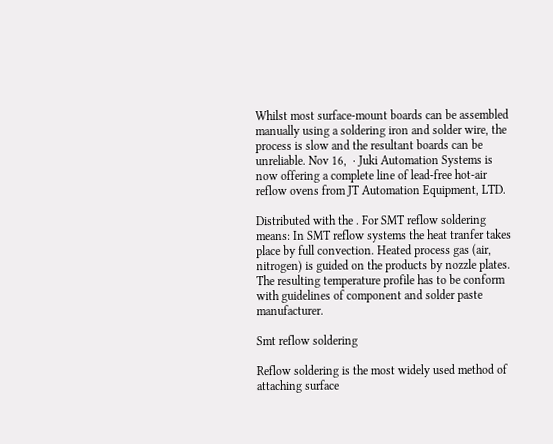Whilst most surface-mount boards can be assembled manually using a soldering iron and solder wire, the process is slow and the resultant boards can be unreliable. Nov 16,  · Juki Automation Systems is now offering a complete line of lead-free hot-air reflow ovens from JT Automation Equipment, LTD.

Distributed with the . For SMT reflow soldering means: In SMT reflow systems the heat tranfer takes place by full convection. Heated process gas (air, nitrogen) is guided on the products by nozzle plates. The resulting temperature profile has to be conform with guidelines of component and solder paste manufacturer.

Smt reflow soldering

Reflow soldering is the most widely used method of attaching surface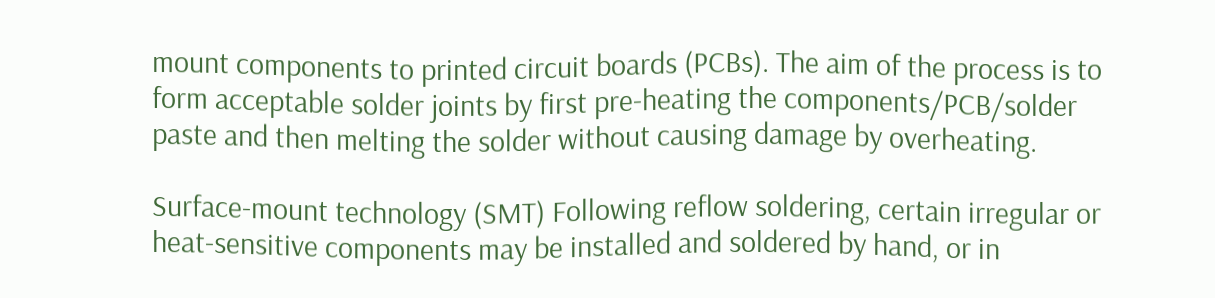mount components to printed circuit boards (PCBs). The aim of the process is to form acceptable solder joints by first pre-heating the components/PCB/solder paste and then melting the solder without causing damage by overheating.

Surface-mount technology (SMT) Following reflow soldering, certain irregular or heat-sensitive components may be installed and soldered by hand, or in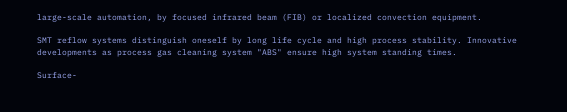large-scale automation, by focused infrared beam (FIB) or localized convection equipment.

SMT reflow systems distinguish oneself by long life cycle and high process stability. Innovative developments as process gas cleaning system "ABS" ensure high system standing times.

Surface-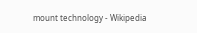mount technology - Wikipedia